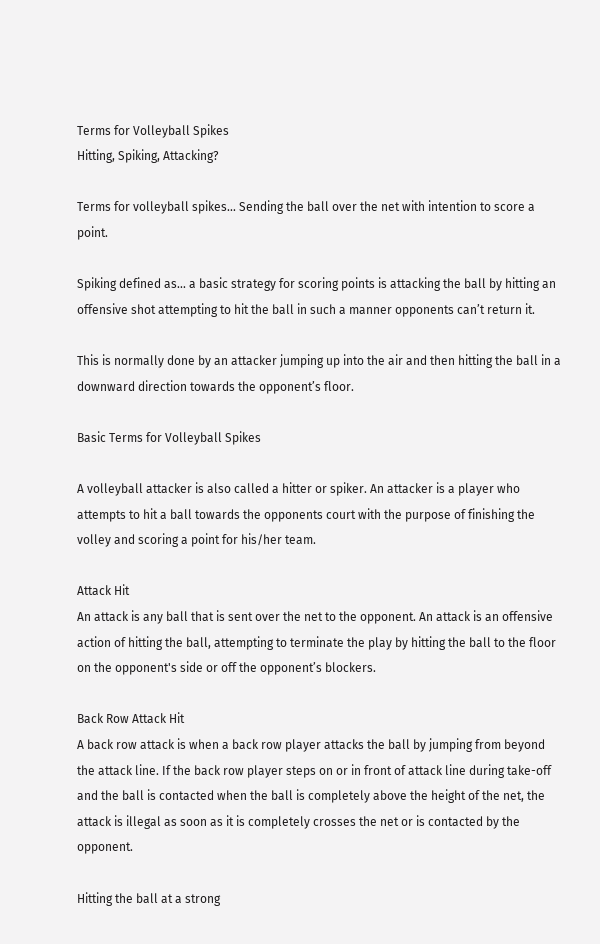Terms for Volleyball Spikes
Hitting, Spiking, Attacking?

Terms for volleyball spikes... Sending the ball over the net with intention to score a point.

Spiking defined as... a basic strategy for scoring points is attacking the ball by hitting an offensive shot attempting to hit the ball in such a manner opponents can’t return it.

This is normally done by an attacker jumping up into the air and then hitting the ball in a downward direction towards the opponent’s floor.

Basic Terms for Volleyball Spikes

A volleyball attacker is also called a hitter or spiker. An attacker is a player who attempts to hit a ball towards the opponents court with the purpose of finishing the volley and scoring a point for his/her team.

Attack Hit
An attack is any ball that is sent over the net to the opponent. An attack is an offensive action of hitting the ball, attempting to terminate the play by hitting the ball to the floor on the opponent's side or off the opponent’s blockers.

Back Row Attack Hit
A back row attack is when a back row player attacks the ball by jumping from beyond the attack line. If the back row player steps on or in front of attack line during take-off and the ball is contacted when the ball is completely above the height of the net, the attack is illegal as soon as it is completely crosses the net or is contacted by the opponent.

Hitting the ball at a strong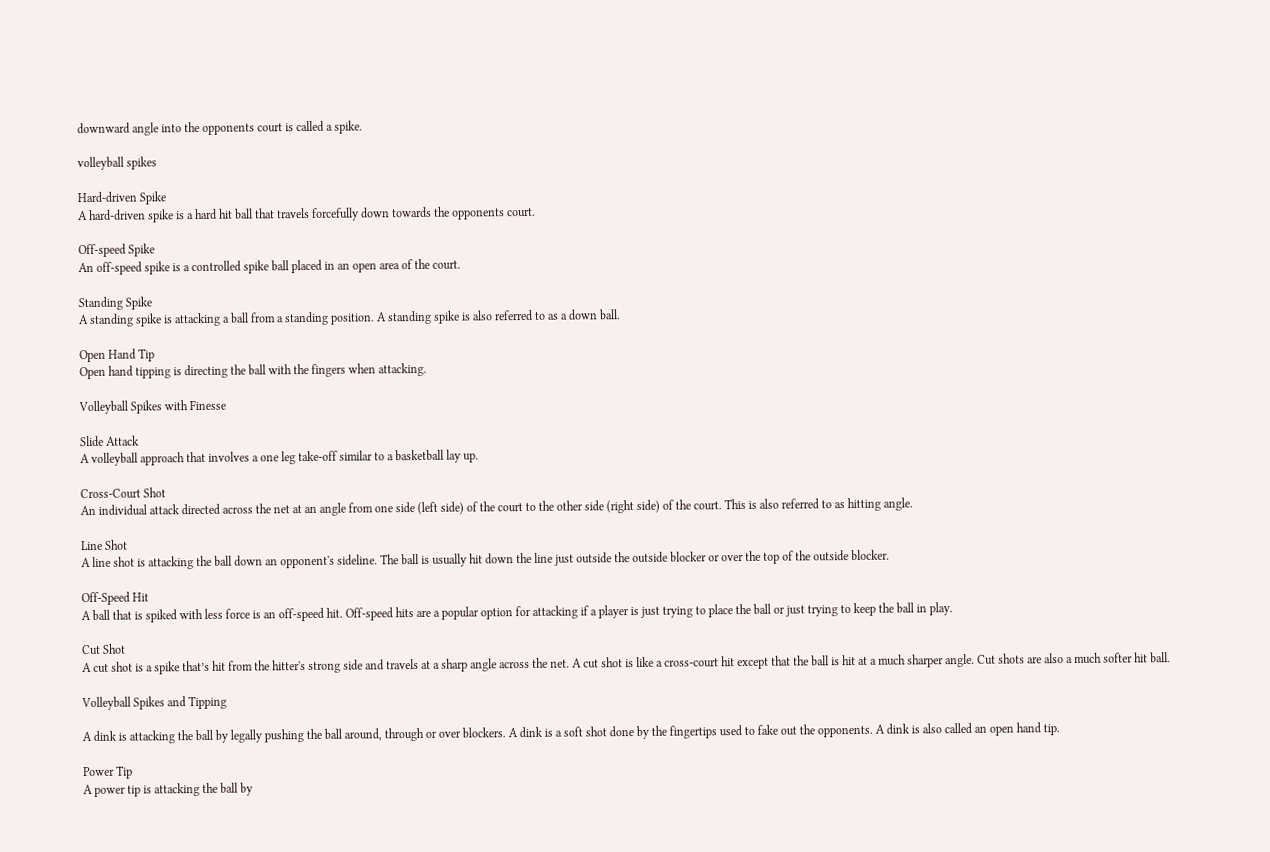downward angle into the opponents court is called a spike.

volleyball spikes

Hard-driven Spike
A hard-driven spike is a hard hit ball that travels forcefully down towards the opponents court.

Off-speed Spike
An off-speed spike is a controlled spike ball placed in an open area of the court.

Standing Spike
A standing spike is attacking a ball from a standing position. A standing spike is also referred to as a down ball.

Open Hand Tip
Open hand tipping is directing the ball with the fingers when attacking.

Volleyball Spikes with Finesse

Slide Attack
A volleyball approach that involves a one leg take-off similar to a basketball lay up.

Cross-Court Shot
An individual attack directed across the net at an angle from one side (left side) of the court to the other side (right side) of the court. This is also referred to as hitting angle.

Line Shot
A line shot is attacking the ball down an opponent's sideline. The ball is usually hit down the line just outside the outside blocker or over the top of the outside blocker.

Off-Speed Hit
A ball that is spiked with less force is an off-speed hit. Off-speed hits are a popular option for attacking if a player is just trying to place the ball or just trying to keep the ball in play.

Cut Shot
A cut shot is a spike that’s hit from the hitter's strong side and travels at a sharp angle across the net. A cut shot is like a cross-court hit except that the ball is hit at a much sharper angle. Cut shots are also a much softer hit ball.

Volleyball Spikes and Tipping

A dink is attacking the ball by legally pushing the ball around, through or over blockers. A dink is a soft shot done by the fingertips used to fake out the opponents. A dink is also called an open hand tip.

Power Tip
A power tip is attacking the ball by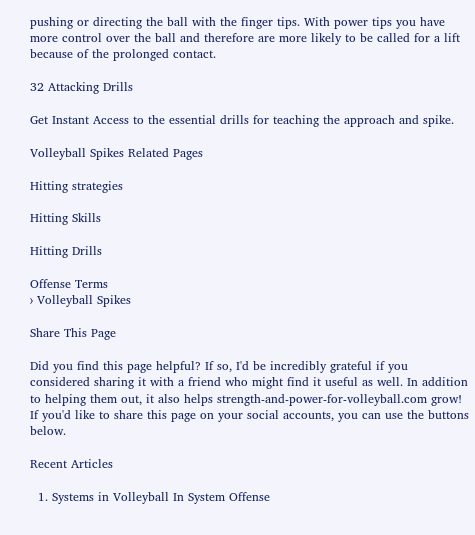pushing or directing the ball with the finger tips. With power tips you have more control over the ball and therefore are more likely to be called for a lift because of the prolonged contact.

32 Attacking Drills

Get Instant Access to the essential drills for teaching the approach and spike.

Volleyball Spikes Related Pages

Hitting strategies

Hitting Skills

Hitting Drills

Offense Terms
› Volleyball Spikes

Share This Page

Did you find this page helpful? If so, I'd be incredibly grateful if you considered sharing it with a friend who might find it useful as well. In addition to helping them out, it also helps strength-and-power-for-volleyball.com grow! If you'd like to share this page on your social accounts, you can use the buttons below.

Recent Articles

  1. Systems in Volleyball In System Offense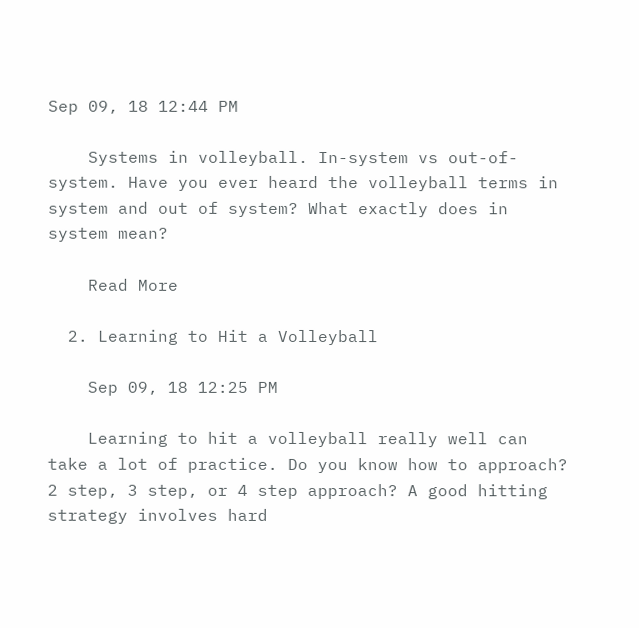Sep 09, 18 12:44 PM

    Systems in volleyball. In-system vs out-of-system. Have you ever heard the volleyball terms in system and out of system? What exactly does in system mean?

    Read More

  2. Learning to Hit a Volleyball

    Sep 09, 18 12:25 PM

    Learning to hit a volleyball really well can take a lot of practice. Do you know how to approach? 2 step, 3 step, or 4 step approach? A good hitting strategy involves hard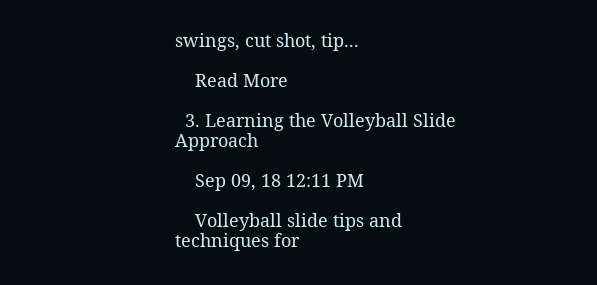swings, cut shot, tip...

    Read More

  3. Learning the Volleyball Slide Approach

    Sep 09, 18 12:11 PM

    Volleyball slide tips and techniques for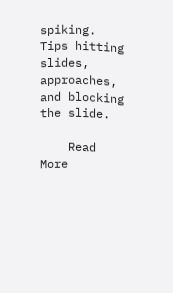spiking. Tips hitting slides, approaches, and blocking the slide.

    Read More